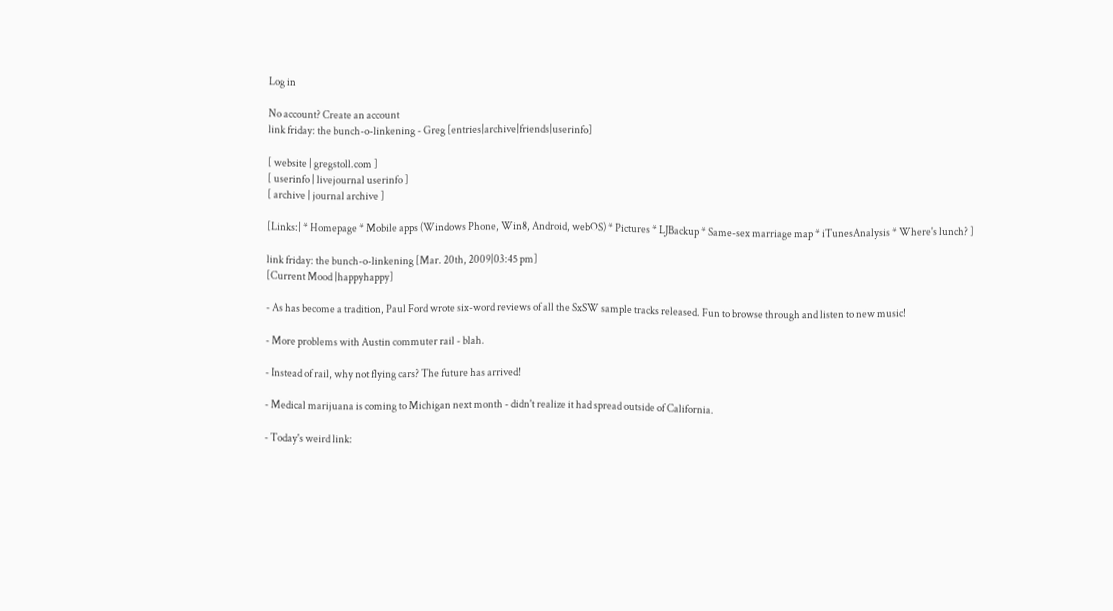Log in

No account? Create an account
link friday: the bunch-o-linkening - Greg [entries|archive|friends|userinfo]

[ website | gregstoll.com ]
[ userinfo | livejournal userinfo ]
[ archive | journal archive ]

[Links:| * Homepage * Mobile apps (Windows Phone, Win8, Android, webOS) * Pictures * LJBackup * Same-sex marriage map * iTunesAnalysis * Where's lunch? ]

link friday: the bunch-o-linkening [Mar. 20th, 2009|03:45 pm]
[Current Mood |happyhappy]

- As has become a tradition, Paul Ford wrote six-word reviews of all the SxSW sample tracks released. Fun to browse through and listen to new music!

- More problems with Austin commuter rail - blah.

- Instead of rail, why not flying cars? The future has arrived!

- Medical marijuana is coming to Michigan next month - didn't realize it had spread outside of California.

- Today's weird link: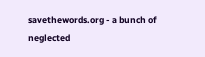savethewords.org - a bunch of neglected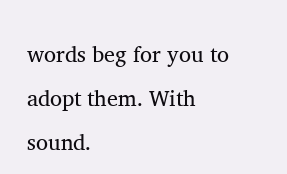words beg for you to adopt them. With sound.